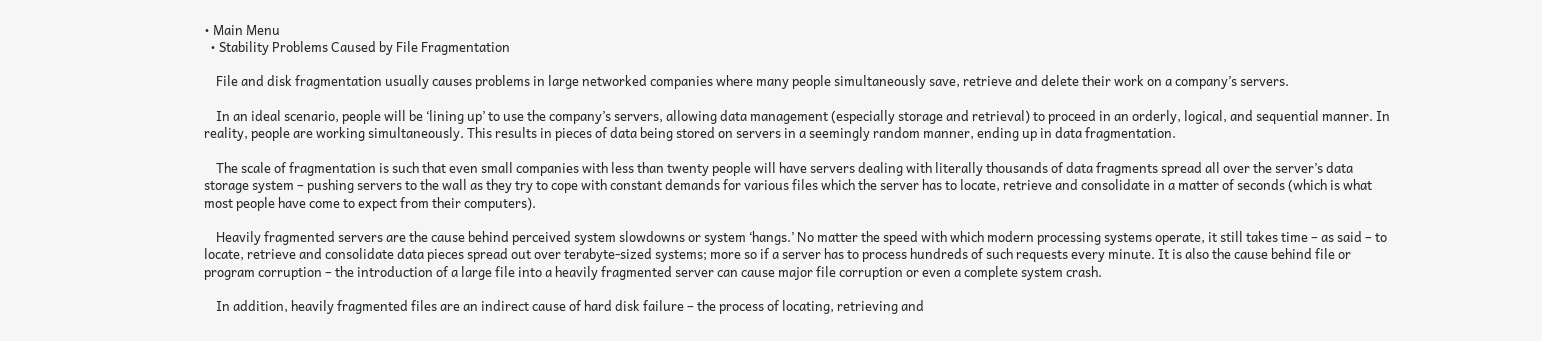• Main Menu
  • Stability Problems Caused by File Fragmentation

    File and disk fragmentation usually causes problems in large networked companies where many people simultaneously save, retrieve and delete their work on a company’s servers.

    In an ideal scenario, people will be ‘lining up’ to use the company’s servers, allowing data management (especially storage and retrieval) to proceed in an orderly, logical, and sequential manner. In reality, people are working simultaneously. This results in pieces of data being stored on servers in a seemingly random manner, ending up in data fragmentation.

    The scale of fragmentation is such that even small companies with less than twenty people will have servers dealing with literally thousands of data fragments spread all over the server’s data storage system – pushing servers to the wall as they try to cope with constant demands for various files which the server has to locate, retrieve and consolidate in a matter of seconds (which is what most people have come to expect from their computers).

    Heavily fragmented servers are the cause behind perceived system slowdowns or system ‘hangs.’ No matter the speed with which modern processing systems operate, it still takes time – as said – to locate, retrieve and consolidate data pieces spread out over terabyte-sized systems; more so if a server has to process hundreds of such requests every minute. It is also the cause behind file or program corruption – the introduction of a large file into a heavily fragmented server can cause major file corruption or even a complete system crash.

    In addition, heavily fragmented files are an indirect cause of hard disk failure – the process of locating, retrieving and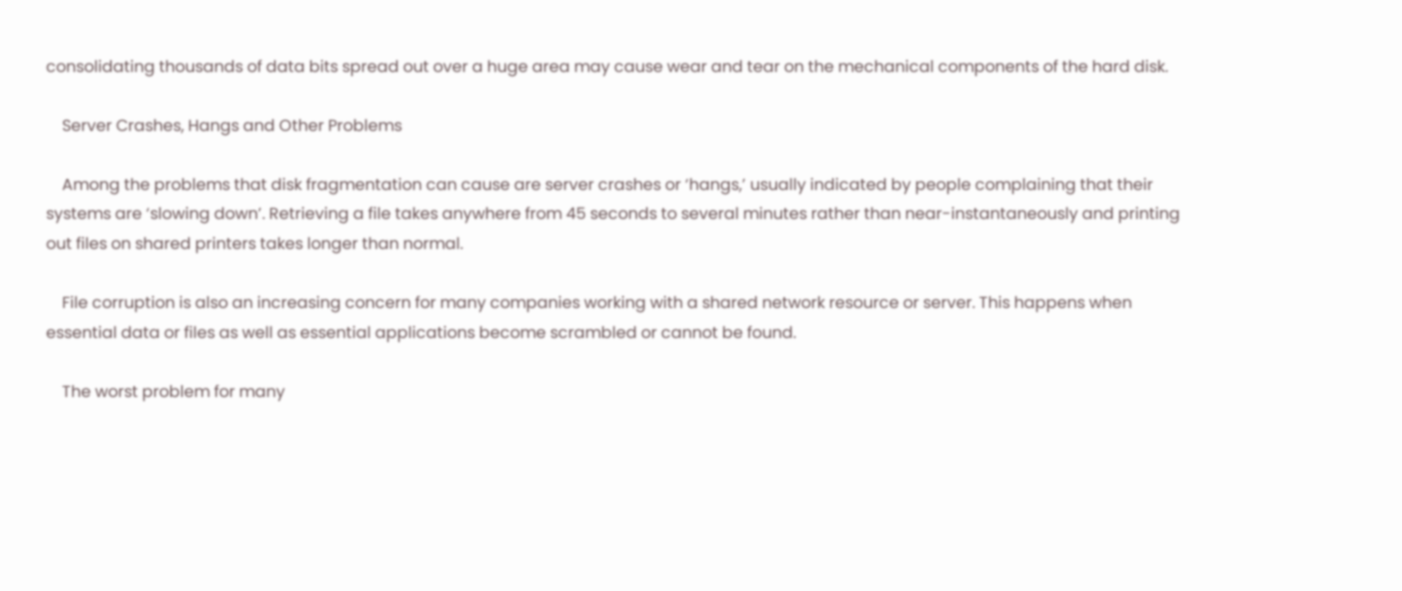consolidating thousands of data bits spread out over a huge area may cause wear and tear on the mechanical components of the hard disk.

    Server Crashes, Hangs and Other Problems

    Among the problems that disk fragmentation can cause are server crashes or ‘hangs,’ usually indicated by people complaining that their systems are ‘slowing down’. Retrieving a file takes anywhere from 45 seconds to several minutes rather than near-instantaneously and printing out files on shared printers takes longer than normal.

    File corruption is also an increasing concern for many companies working with a shared network resource or server. This happens when essential data or files as well as essential applications become scrambled or cannot be found.

    The worst problem for many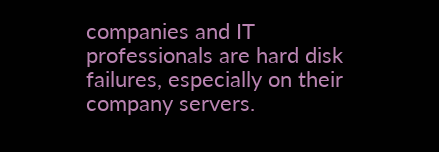companies and IT professionals are hard disk failures, especially on their company servers.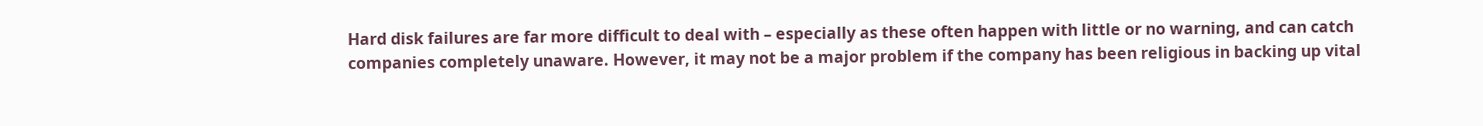Hard disk failures are far more difficult to deal with – especially as these often happen with little or no warning, and can catch companies completely unaware. However, it may not be a major problem if the company has been religious in backing up vital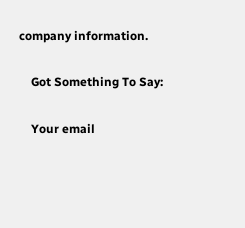company information.

    Got Something To Say:

    Your email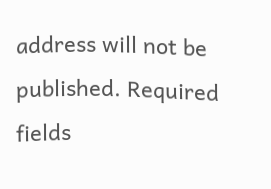address will not be published. Required fields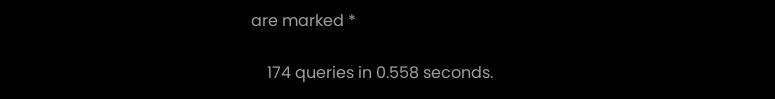are marked *

    174 queries in 0.558 seconds.